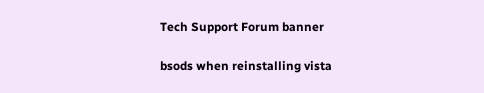Tech Support Forum banner

bsods when reinstalling vista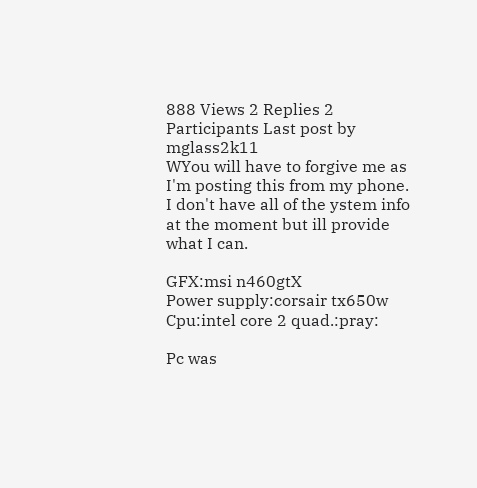888 Views 2 Replies 2 Participants Last post by  mglass2k11
WYou will have to forgive me as I'm posting this from my phone. I don't have all of the ystem info at the moment but ill provide what I can.

GFX:msi n460gtX
Power supply:corsair tx650w
Cpu:intel core 2 quad.:pray:

Pc was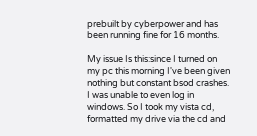prebuilt by cyberpower and has been running fine for 16 months.

My issue Is this:since I turned on my pc this morning I've been given nothing but constant bsod crashes. I was unable to even log in windows. So I took my vista cd, formatted my drive via the cd and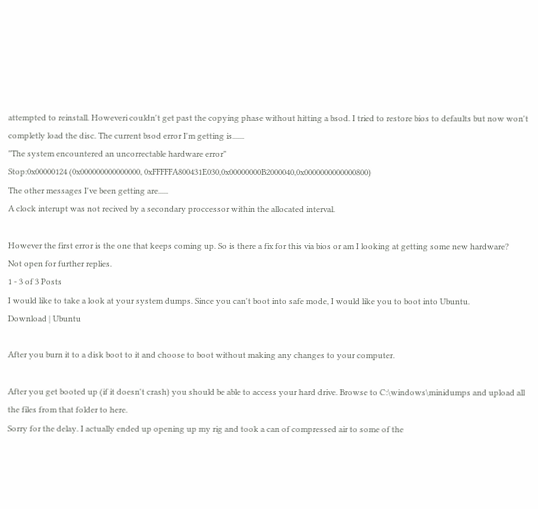attempted to reinstall. Howeveri couldn't get past the copying phase without hitting a bsod. I tried to restore bios to defaults but now won't completly load the disc. The current bsod error I'm getting is......
"The system encountered an uncorrectable hardware error"
Stop:0x00000124 (0x000000000000000, 0xFFFFFA800431E030,0x00000000B2000040,0x0000000000000800)
The other messages I've been getting are.....
A clock interupt was not recived by a secondary proccessor within the allocated interval.

However the first error is the one that keeps coming up. So is there a fix for this via bios or am I looking at getting some new hardware?
Not open for further replies.
1 - 3 of 3 Posts
I would like to take a look at your system dumps. Since you can't boot into safe mode, I would like you to boot into Ubuntu.
Download | Ubuntu

After you burn it to a disk boot to it and choose to boot without making any changes to your computer.

After you get booted up (if it doesn't crash) you should be able to access your hard drive. Browse to C:\windows\minidumps and upload all the files from that folder to here.
Sorry for the delay. I actually ended up opening up my rig and took a can of compressed air to some of the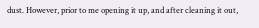dust. However, prior to me opening it up, and after cleaning it out,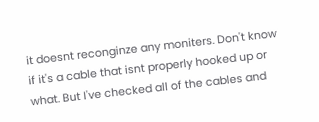it doesnt reconginze any moniters. Don't know if it's a cable that isnt properly hooked up or what. But I've checked all of the cables and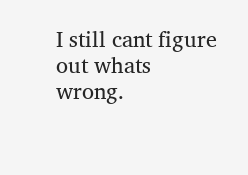I still cant figure out whats wrong.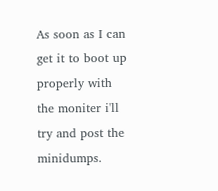As soon as I can get it to boot up properly with the moniter i'll try and post the minidumps.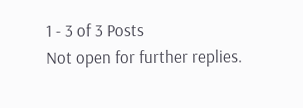1 - 3 of 3 Posts
Not open for further replies.